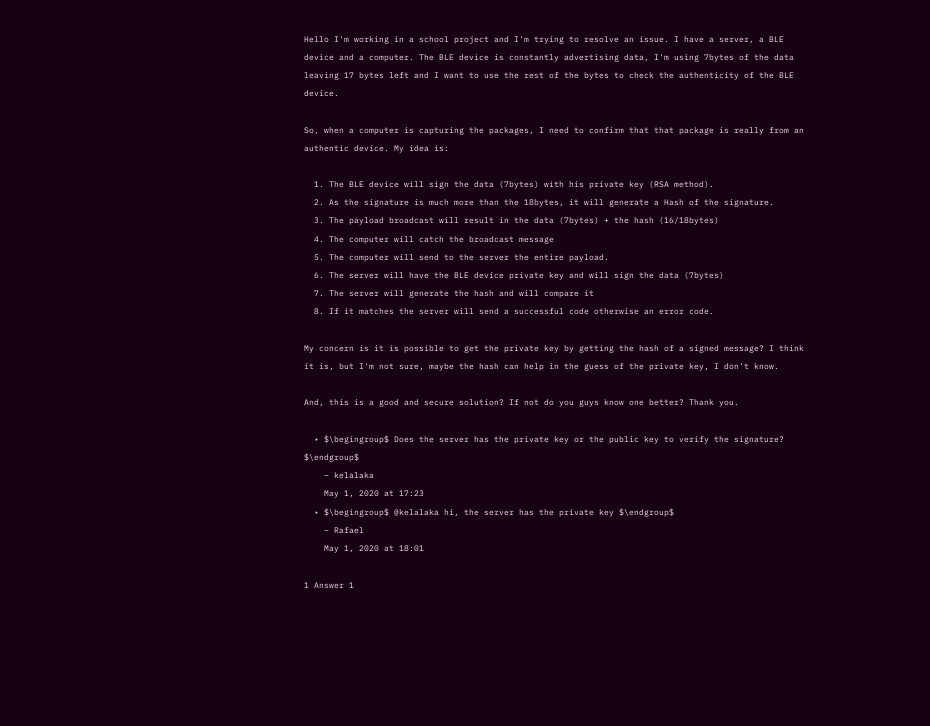Hello I'm working in a school project and I'm trying to resolve an issue. I have a server, a BLE device and a computer. The BLE device is constantly advertising data, I'm using 7bytes of the data leaving 17 bytes left and I want to use the rest of the bytes to check the authenticity of the BLE device.

So, when a computer is capturing the packages, I need to confirm that that package is really from an authentic device. My idea is:

  1. The BLE device will sign the data (7bytes) with his private key (RSA method).
  2. As the signature is much more than the 18bytes, it will generate a Hash of the signature.
  3. The payload broadcast will result in the data (7bytes) + the hash (16/18bytes)
  4. The computer will catch the broadcast message
  5. The computer will send to the server the entire payload.
  6. The server will have the BLE device private key and will sign the data (7bytes)
  7. The server will generate the hash and will compare it
  8. If it matches the server will send a successful code otherwise an error code.

My concern is it is possible to get the private key by getting the hash of a signed message? I think it is, but I'm not sure, maybe the hash can help in the guess of the private key, I don’t know.

And, this is a good and secure solution? If not do you guys know one better? Thank you.

  • $\begingroup$ Does the server has the private key or the public key to verify the signature? $\endgroup$
    – kelalaka
    May 1, 2020 at 17:23
  • $\begingroup$ @kelalaka hi, the server has the private key $\endgroup$
    – Rafael
    May 1, 2020 at 18:01

1 Answer 1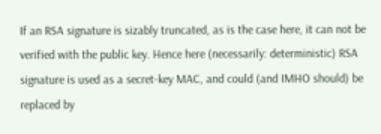If an RSA signature is sizably truncated, as is the case here, it can not be verified with the public key. Hence here (necessarily: deterministic) RSA signature is used as a secret-key MAC, and could (and IMHO should) be replaced by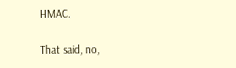HMAC.

That said, no,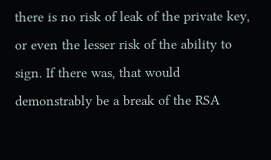there is no risk of leak of the private key, or even the lesser risk of the ability to sign. If there was, that would demonstrably be a break of the RSA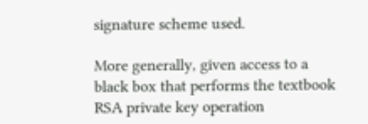signature scheme used.

More generally, given access to a black box that performs the textbook RSA private key operation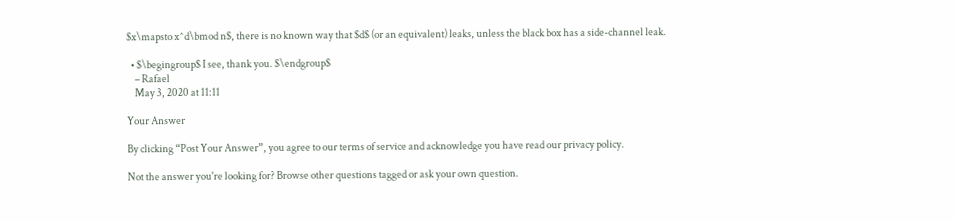$x\mapsto x^d\bmod n$, there is no known way that $d$ (or an equivalent) leaks, unless the black box has a side-channel leak.

  • $\begingroup$ I see, thank you. $\endgroup$
    – Rafael
    May 3, 2020 at 11:11

Your Answer

By clicking “Post Your Answer”, you agree to our terms of service and acknowledge you have read our privacy policy.

Not the answer you're looking for? Browse other questions tagged or ask your own question.